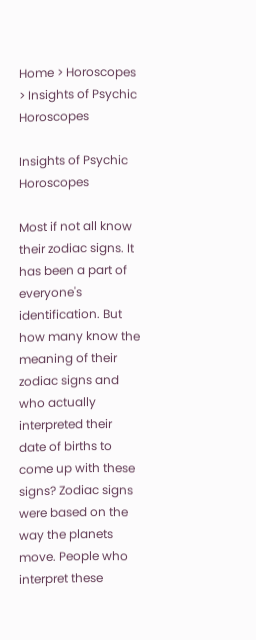Home > Horoscopes > Insights of Psychic Horoscopes

Insights of Psychic Horoscopes

Most if not all know their zodiac signs. It has been a part of everyone's identification. But how many know the meaning of their zodiac signs and who actually interpreted their date of births to come up with these signs? Zodiac signs were based on the way the planets move. People who interpret these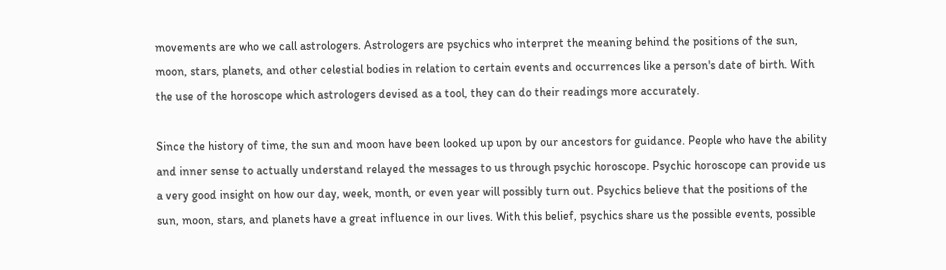movements are who we call astrologers. Astrologers are psychics who interpret the meaning behind the positions of the sun, moon, stars, planets, and other celestial bodies in relation to certain events and occurrences like a person's date of birth. With the use of the horoscope which astrologers devised as a tool, they can do their readings more accurately.

Since the history of time, the sun and moon have been looked up upon by our ancestors for guidance. People who have the ability and inner sense to actually understand relayed the messages to us through psychic horoscope. Psychic horoscope can provide us a very good insight on how our day, week, month, or even year will possibly turn out. Psychics believe that the positions of the sun, moon, stars, and planets have a great influence in our lives. With this belief, psychics share us the possible events, possible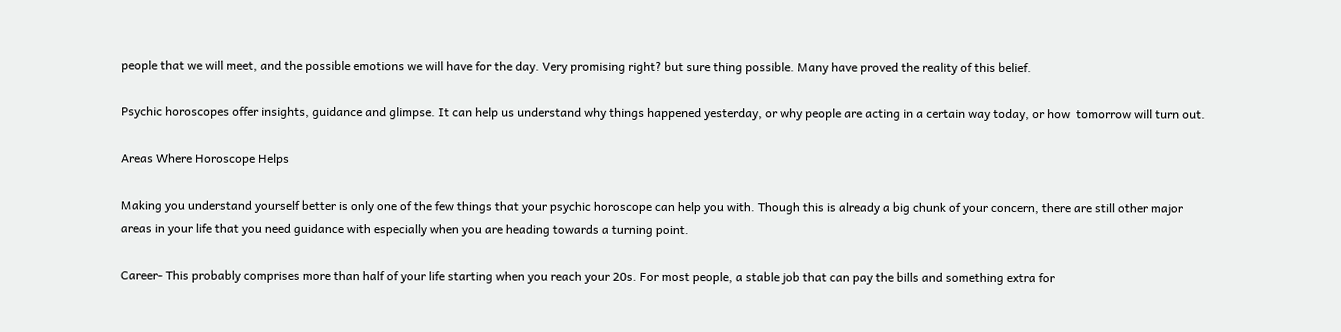people that we will meet, and the possible emotions we will have for the day. Very promising right? but sure thing possible. Many have proved the reality of this belief.

Psychic horoscopes offer insights, guidance and glimpse. It can help us understand why things happened yesterday, or why people are acting in a certain way today, or how  tomorrow will turn out.

Areas Where Horoscope Helps

Making you understand yourself better is only one of the few things that your psychic horoscope can help you with. Though this is already a big chunk of your concern, there are still other major areas in your life that you need guidance with especially when you are heading towards a turning point.

Career- This probably comprises more than half of your life starting when you reach your 20s. For most people, a stable job that can pay the bills and something extra for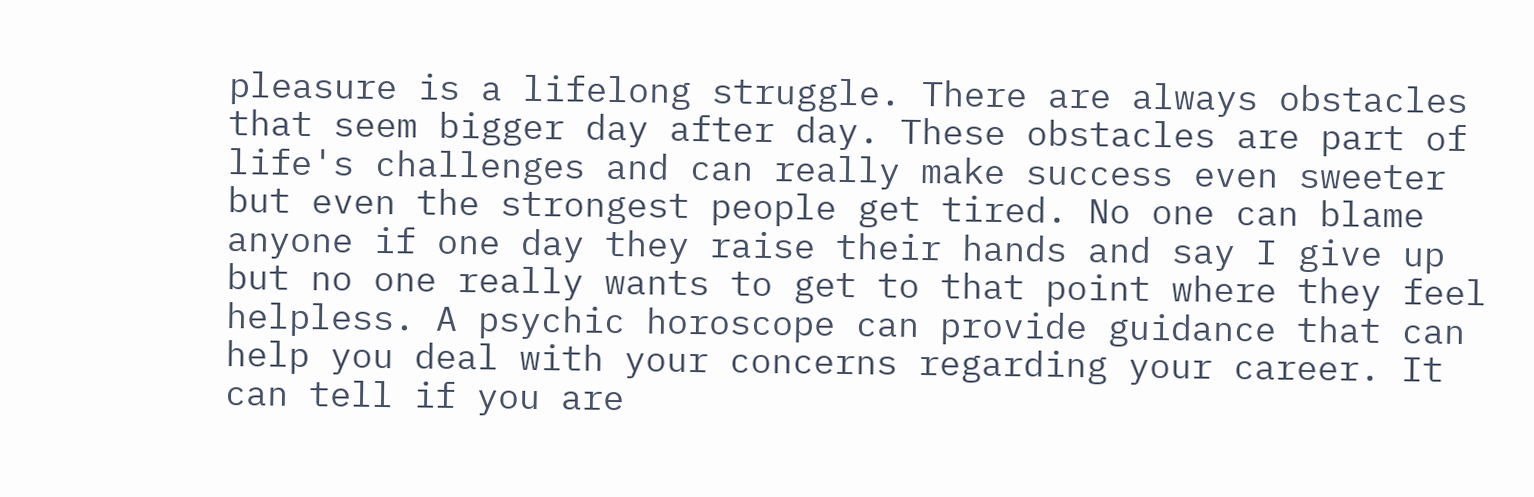pleasure is a lifelong struggle. There are always obstacles that seem bigger day after day. These obstacles are part of life's challenges and can really make success even sweeter but even the strongest people get tired. No one can blame anyone if one day they raise their hands and say I give up but no one really wants to get to that point where they feel helpless. A psychic horoscope can provide guidance that can help you deal with your concerns regarding your career. It can tell if you are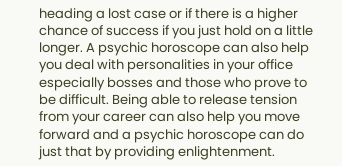heading a lost case or if there is a higher chance of success if you just hold on a little longer. A psychic horoscope can also help you deal with personalities in your office especially bosses and those who prove to be difficult. Being able to release tension from your career can also help you move forward and a psychic horoscope can do just that by providing enlightenment.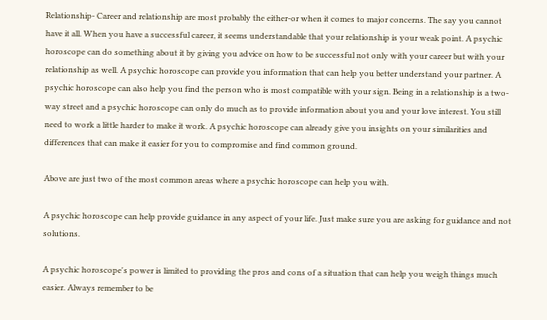Relationship- Career and relationship are most probably the either-or when it comes to major concerns. The say you cannot have it all. When you have a successful career, it seems understandable that your relationship is your weak point. A psychic horoscope can do something about it by giving you advice on how to be successful not only with your career but with your relationship as well. A psychic horoscope can provide you information that can help you better understand your partner. A psychic horoscope can also help you find the person who is most compatible with your sign. Being in a relationship is a two-way street and a psychic horoscope can only do much as to provide information about you and your love interest. You still need to work a little harder to make it work. A psychic horoscope can already give you insights on your similarities and differences that can make it easier for you to compromise and find common ground.

Above are just two of the most common areas where a psychic horoscope can help you with.

A psychic horoscope can help provide guidance in any aspect of your life. Just make sure you are asking for guidance and not solutions.

A psychic horoscope's power is limited to providing the pros and cons of a situation that can help you weigh things much easier. Always remember to be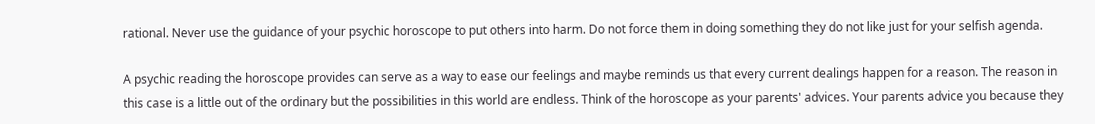rational. Never use the guidance of your psychic horoscope to put others into harm. Do not force them in doing something they do not like just for your selfish agenda.

A psychic reading the horoscope provides can serve as a way to ease our feelings and maybe reminds us that every current dealings happen for a reason. The reason in this case is a little out of the ordinary but the possibilities in this world are endless. Think of the horoscope as your parents' advices. Your parents advice you because they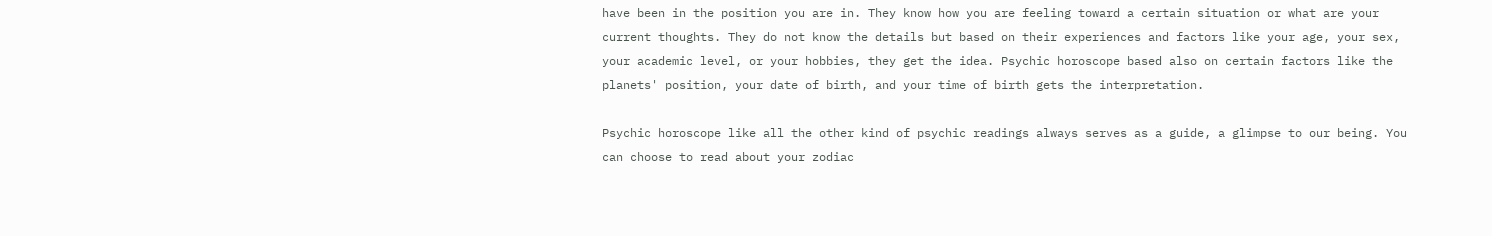have been in the position you are in. They know how you are feeling toward a certain situation or what are your current thoughts. They do not know the details but based on their experiences and factors like your age, your sex, your academic level, or your hobbies, they get the idea. Psychic horoscope based also on certain factors like the planets' position, your date of birth, and your time of birth gets the interpretation.

Psychic horoscope like all the other kind of psychic readings always serves as a guide, a glimpse to our being. You can choose to read about your zodiac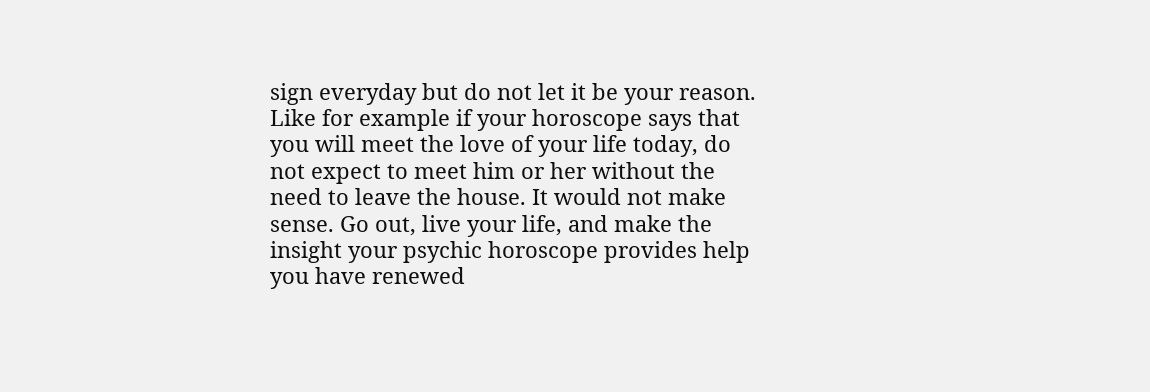sign everyday but do not let it be your reason. Like for example if your horoscope says that you will meet the love of your life today, do not expect to meet him or her without the need to leave the house. It would not make sense. Go out, live your life, and make the insight your psychic horoscope provides help you have renewed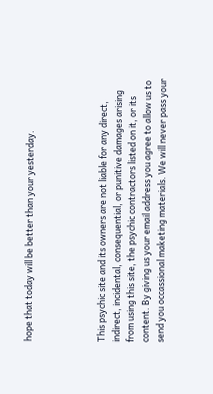hope that today will be better than your yesterday.




This psychic site and its owners are not liable for any direct, indirect, incidental, consequential, or punitive damages arising from using this site, the psychic contractors listed on it, or its content. By giving us your email address you agree to allow us to send you occassional maketing materials. We will never pass your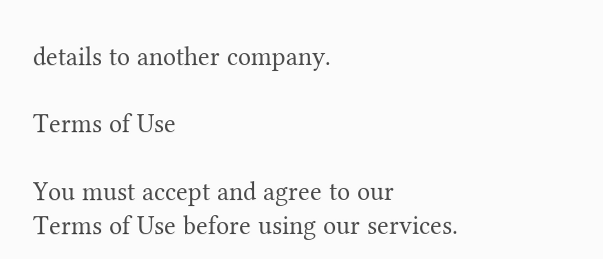details to another company.

Terms of Use

You must accept and agree to our Terms of Use before using our services.